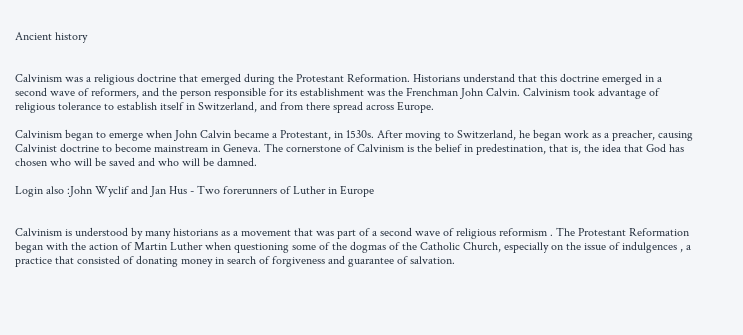Ancient history


Calvinism was a religious doctrine that emerged during the Protestant Reformation. Historians understand that this doctrine emerged in a second wave of reformers, and the person responsible for its establishment was the Frenchman John Calvin. Calvinism took advantage of religious tolerance to establish itself in Switzerland, and from there spread across Europe.

Calvinism began to emerge when John Calvin became a Protestant, in 1530s. After moving to Switzerland, he began work as a preacher, causing Calvinist doctrine to become mainstream in Geneva. The cornerstone of Calvinism is the belief in predestination, that is, the idea that God has chosen who will be saved and who will be damned.

Login also :John Wyclif and Jan Hus - Two forerunners of Luther in Europe


Calvinism is understood by many historians as a movement that was part of a second wave of religious reformism . The Protestant Reformation began with the action of Martin Luther when questioning some of the dogmas of the Catholic Church, especially on the issue of indulgences , a practice that consisted of donating money in search of forgiveness and guarantee of salvation.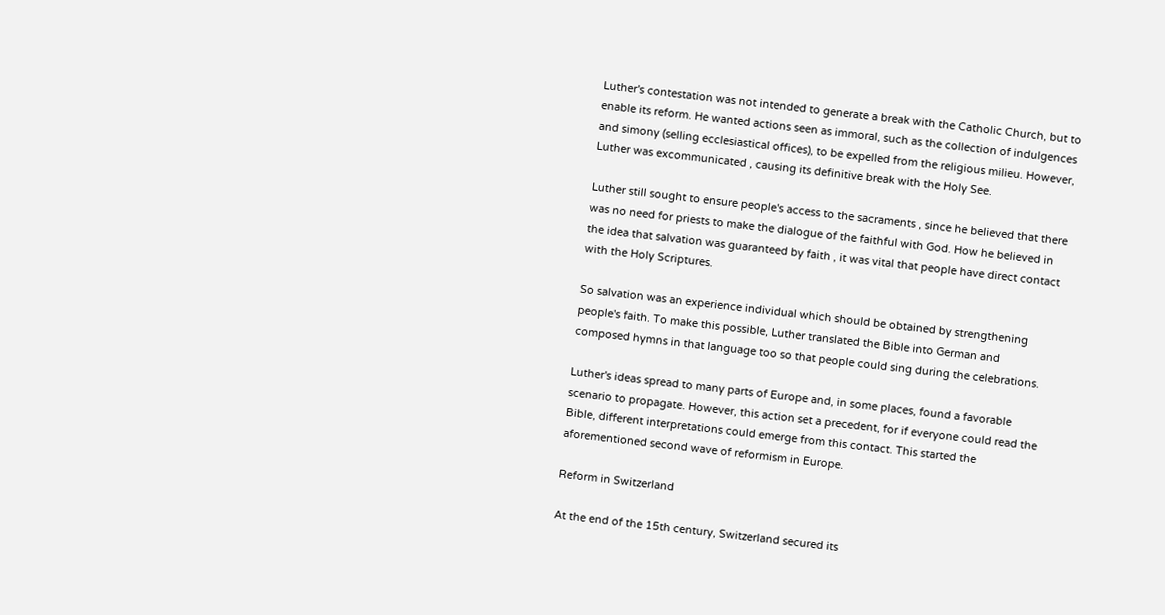Luther's contestation was not intended to generate a break with the Catholic Church, but to enable its reform. He wanted actions seen as immoral, such as the collection of indulgences and simony (selling ecclesiastical offices), to be expelled from the religious milieu. However, Luther was excommunicated , causing its definitive break with the Holy See.

Luther still sought to ensure people's access to the sacraments , since he believed that there was no need for priests to make the dialogue of the faithful with God. How he believed in the idea that salvation was guaranteed by faith , it was vital that people have direct contact with the Holy Scriptures.

So salvation was an experience individual which should be obtained by strengthening people's faith. To make this possible, Luther translated the Bible into German and composed hymns in that language too so that people could sing during the celebrations.

Luther's ideas spread to many parts of Europe and, in some places, found a favorable scenario to propagate. However, this action set a precedent, for if everyone could read the Bible, different interpretations could emerge from this contact. This started the aforementioned second wave of reformism in Europe.

Reform in Switzerland

At the end of the 15th century, Switzerland secured its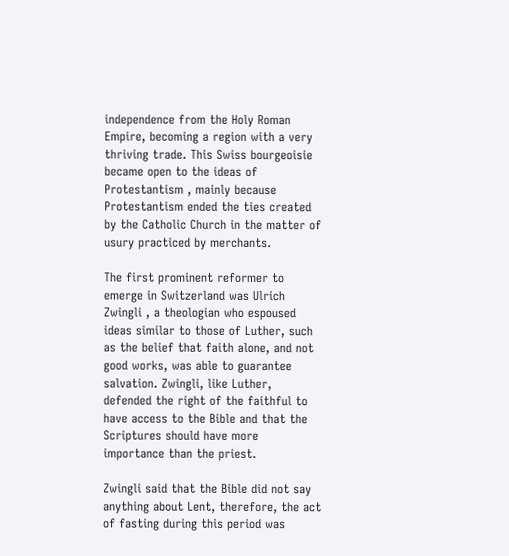independence from the Holy Roman Empire, becoming a region with a very thriving trade. This Swiss bourgeoisie became open to the ideas of Protestantism , mainly because Protestantism ended the ties created by the Catholic Church in the matter of usury practiced by merchants.

The first prominent reformer to emerge in Switzerland was Ulrich Zwingli , a theologian who espoused ideas similar to those of Luther, such as the belief that faith alone, and not good works, was able to guarantee salvation. Zwingli, like Luther, defended the right of the faithful to have access to the Bible and that the Scriptures should have more importance than the priest.

Zwingli said that the Bible did not say anything about Lent, therefore, the act of fasting during this period was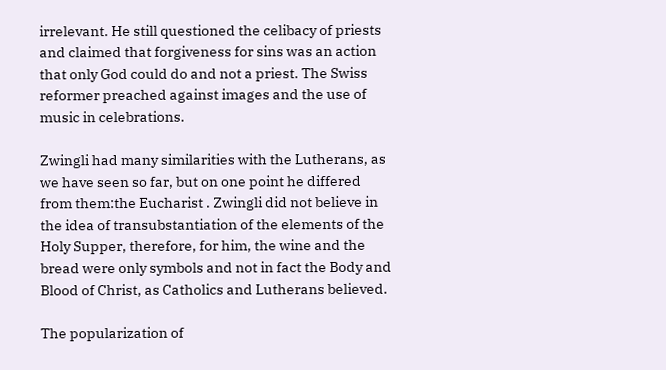irrelevant. He still questioned the celibacy of priests and claimed that forgiveness for sins was an action that only God could do and not a priest. The Swiss reformer preached against images and the use of music in celebrations.

Zwingli had many similarities with the Lutherans, as we have seen so far, but on one point he differed from them:the Eucharist . Zwingli did not believe in the idea of transubstantiation of the elements of the Holy Supper, therefore, for him, the wine and the bread were only symbols and not in fact the Body and Blood of Christ, as Catholics and Lutherans believed.

The popularization of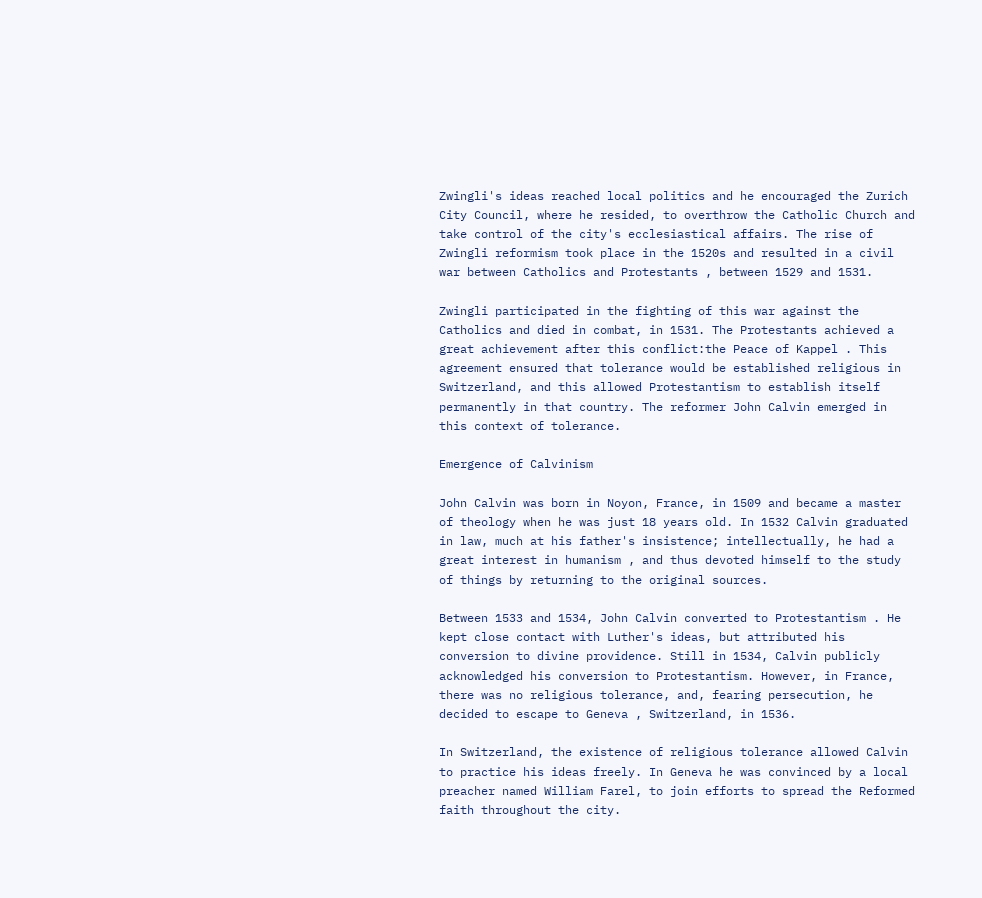Zwingli's ideas reached local politics and he encouraged the Zurich City Council, where he resided, to overthrow the Catholic Church and take control of the city's ecclesiastical affairs. The rise of Zwingli reformism took place in the 1520s and resulted in a civil war between Catholics and Protestants , between 1529 and 1531.

Zwingli participated in the fighting of this war against the Catholics and died in combat, in 1531. The Protestants achieved a great achievement after this conflict:the Peace of Kappel . This agreement ensured that tolerance would be established religious in Switzerland, and this allowed Protestantism to establish itself permanently in that country. The reformer John Calvin emerged in this context of tolerance.

Emergence of Calvinism

John Calvin was born in Noyon, France, in 1509 and became a master of theology when he was just 18 years old. In 1532 Calvin graduated in law, much at his father's insistence; intellectually, he had a great interest in humanism , and thus devoted himself to the study of things by returning to the original sources.

Between 1533 and 1534, John Calvin converted to Protestantism . He kept close contact with Luther's ideas, but attributed his conversion to divine providence. Still in 1534, Calvin publicly acknowledged his conversion to Protestantism. However, in France, there was no religious tolerance, and, fearing persecution, he decided to escape to Geneva , Switzerland, in 1536.

In Switzerland, the existence of religious tolerance allowed Calvin to practice his ideas freely. In Geneva he was convinced by a local preacher named William Farel, to join efforts to spread the Reformed faith throughout the city.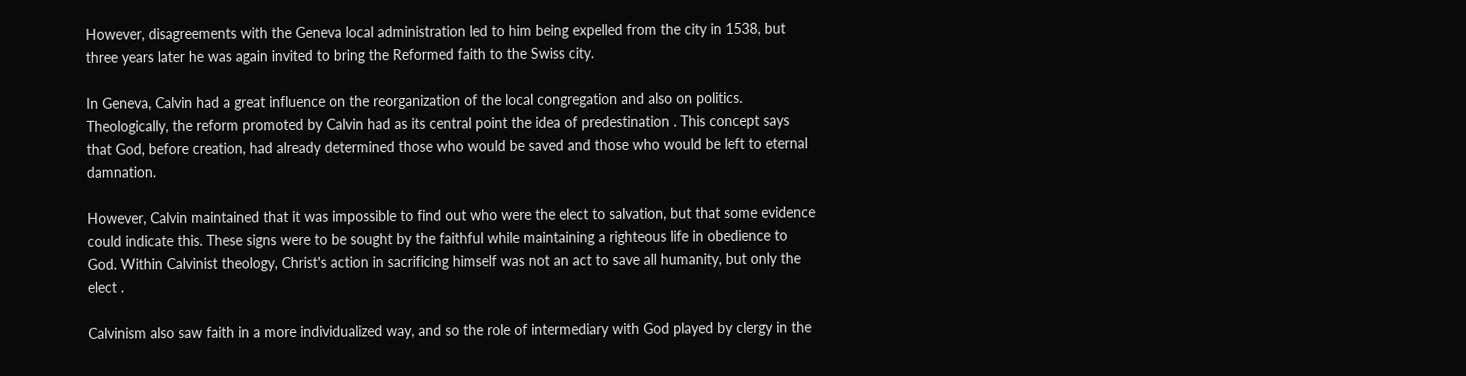However, disagreements with the Geneva local administration led to him being expelled from the city in 1538, but three years later he was again invited to bring the Reformed faith to the Swiss city.

In Geneva, Calvin had a great influence on the reorganization of the local congregation and also on politics. Theologically, the reform promoted by Calvin had as its central point the idea of predestination . This concept says that God, before creation, had already determined those who would be saved and those who would be left to eternal damnation.

However, Calvin maintained that it was impossible to find out who were the elect to salvation, but that some evidence could indicate this. These signs were to be sought by the faithful while maintaining a righteous life in obedience to God. Within Calvinist theology, Christ's action in sacrificing himself was not an act to save all humanity, but only the elect .

Calvinism also saw faith in a more individualized way, and so the role of intermediary with God played by clergy in the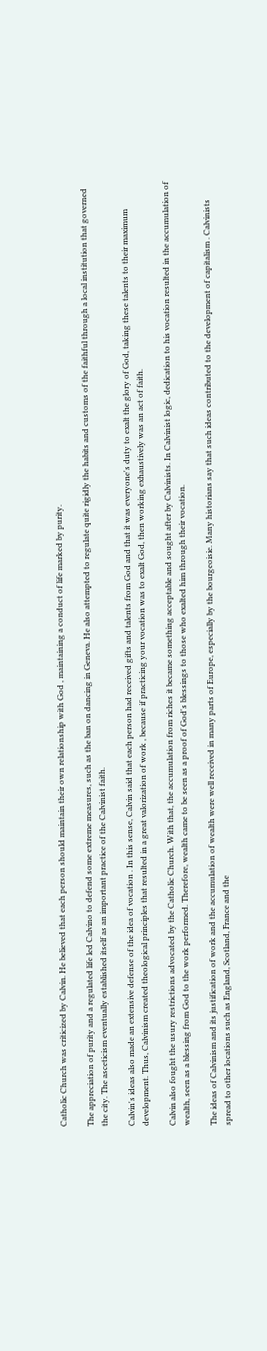Catholic Church was criticized by Calvin. He believed that each person should maintain their own relationship with God , maintaining a conduct of life marked by purity.

The appreciation of purity and a regulated life led Calvino to defend some extreme measures, such as the ban on dancing in Geneva. He also attempted to regulate quite rigidly the habits and customs of the faithful through a local institution that governed the city. The asceticism eventually established itself as an important practice of the Calvinist faith.

Calvin's ideas also made an extensive defense of the idea of vocation . In this sense, Calvin said that each person had received gifts and talents from God and that it was everyone's duty to exalt the glory of God, taking these talents to their maximum development. Thus, Calvinism created theological principles that resulted in a great valorization of work , because if practicing your vocation was to exalt God, then working exhaustively was an act of faith.

Calvin also fought the usury restrictions advocated by the Catholic Church. With that, the accumulation from riches it became something acceptable and sought after by Calvinists. In Calvinist logic, dedication to his vocation resulted in the accumulation of wealth, seen as a blessing from God to the work performed. Therefore, wealth came to be seen as a proof of God's blessings to those who exalted him through their vocation.

The ideas of Calvinism and its justification of work and the accumulation of wealth were well received in many parts of Europe, especially by the bourgeoisie. Many historians say that such ideas contributed to the development of capitalism . Calvinists spread to other locations such as England, Scotland, France and the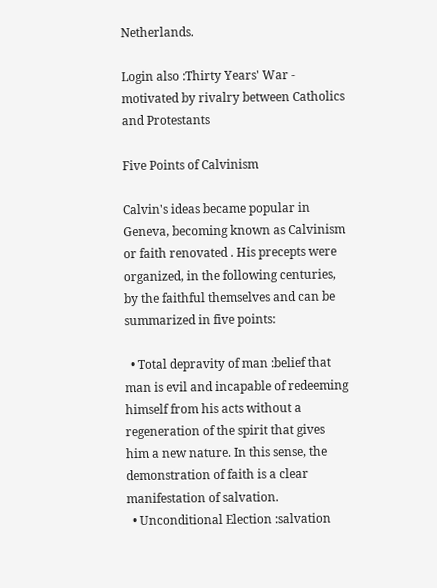Netherlands.

Login also :Thirty Years' War - motivated by rivalry between Catholics and Protestants

Five Points of Calvinism

Calvin's ideas became popular in Geneva, becoming known as Calvinism or faith renovated . His precepts were organized, in the following centuries, by the faithful themselves and can be summarized in five points:

  • Total depravity of man :belief that man is evil and incapable of redeeming himself from his acts without a regeneration of the spirit that gives him a new nature. In this sense, the demonstration of faith is a clear manifestation of salvation.
  • Unconditional Election :salvation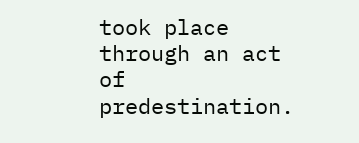took place through an act of predestination.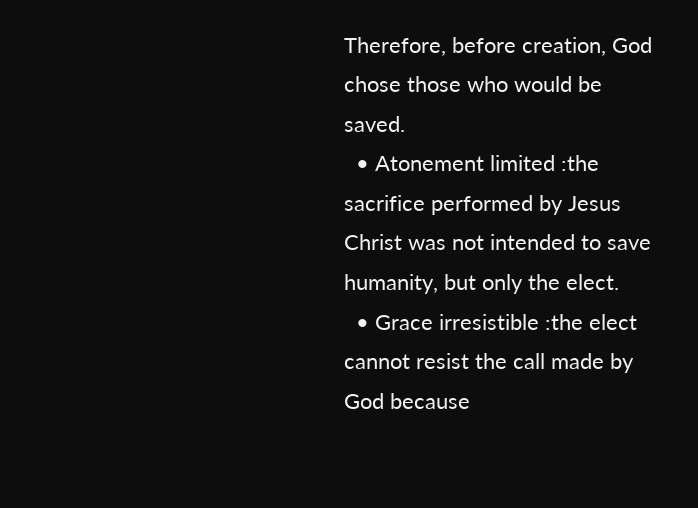Therefore, before creation, God chose those who would be saved.
  • Atonement limited :the sacrifice performed by Jesus Christ was not intended to save humanity, but only the elect.
  • Grace irresistible :the elect cannot resist the call made by God because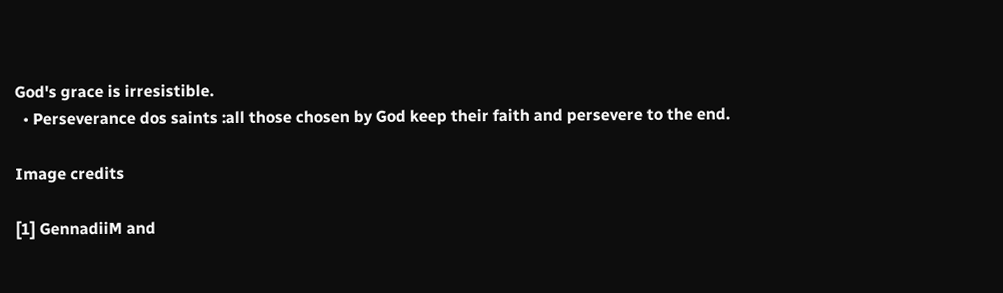God's grace is irresistible.
  • Perseverance dos saints :all those chosen by God keep their faith and persevere to the end.

Image credits

[1] GennadiiM and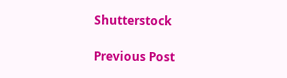Shutterstock

Previous Post